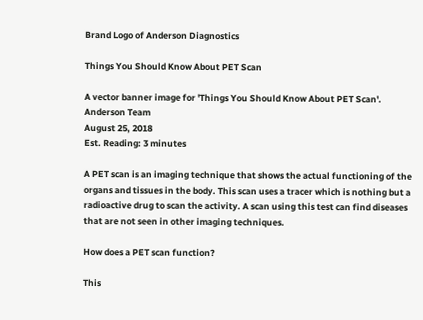Brand Logo of Anderson Diagnostics

Things You Should Know About PET Scan

A vector banner image for 'Things You Should Know About PET Scan'.
Anderson Team
August 25, 2018
Est. Reading: 3 minutes

A PET scan is an imaging technique that shows the actual functioning of the organs and tissues in the body. This scan uses a tracer which is nothing but a radioactive drug to scan the activity. A scan using this test can find diseases that are not seen in other imaging techniques.

How does a PET scan function?

This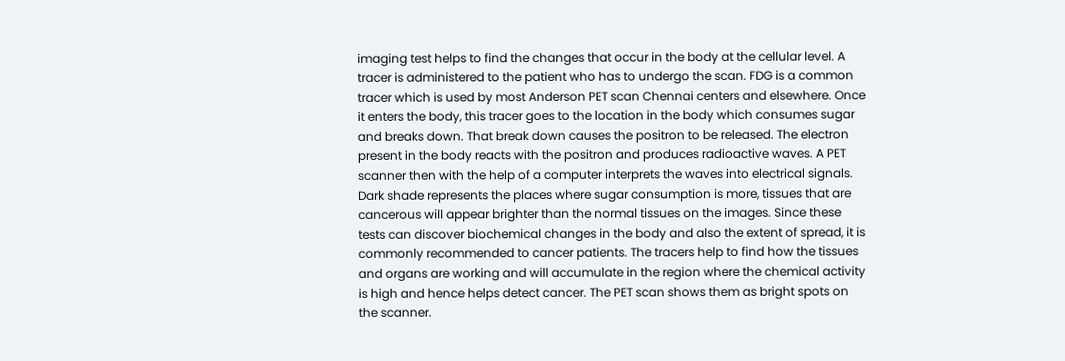imaging test helps to find the changes that occur in the body at the cellular level. A tracer is administered to the patient who has to undergo the scan. FDG is a common tracer which is used by most Anderson PET scan Chennai centers and elsewhere. Once it enters the body, this tracer goes to the location in the body which consumes sugar and breaks down. That break down causes the positron to be released. The electron present in the body reacts with the positron and produces radioactive waves. A PET scanner then with the help of a computer interprets the waves into electrical signals. Dark shade represents the places where sugar consumption is more, tissues that are cancerous will appear brighter than the normal tissues on the images. Since these tests can discover biochemical changes in the body and also the extent of spread, it is commonly recommended to cancer patients. The tracers help to find how the tissues and organs are working and will accumulate in the region where the chemical activity is high and hence helps detect cancer. The PET scan shows them as bright spots on the scanner.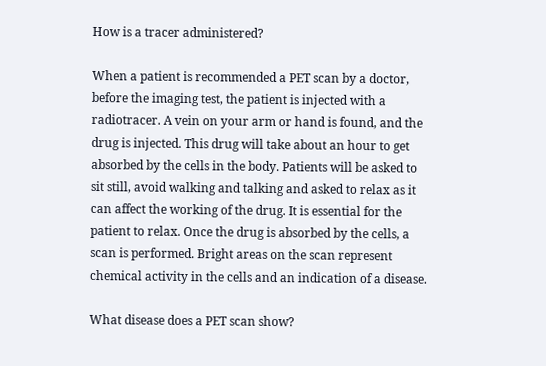How is a tracer administered?

When a patient is recommended a PET scan by a doctor, before the imaging test, the patient is injected with a radiotracer. A vein on your arm or hand is found, and the drug is injected. This drug will take about an hour to get absorbed by the cells in the body. Patients will be asked to sit still, avoid walking and talking and asked to relax as it can affect the working of the drug. It is essential for the patient to relax. Once the drug is absorbed by the cells, a scan is performed. Bright areas on the scan represent chemical activity in the cells and an indication of a disease.

What disease does a PET scan show?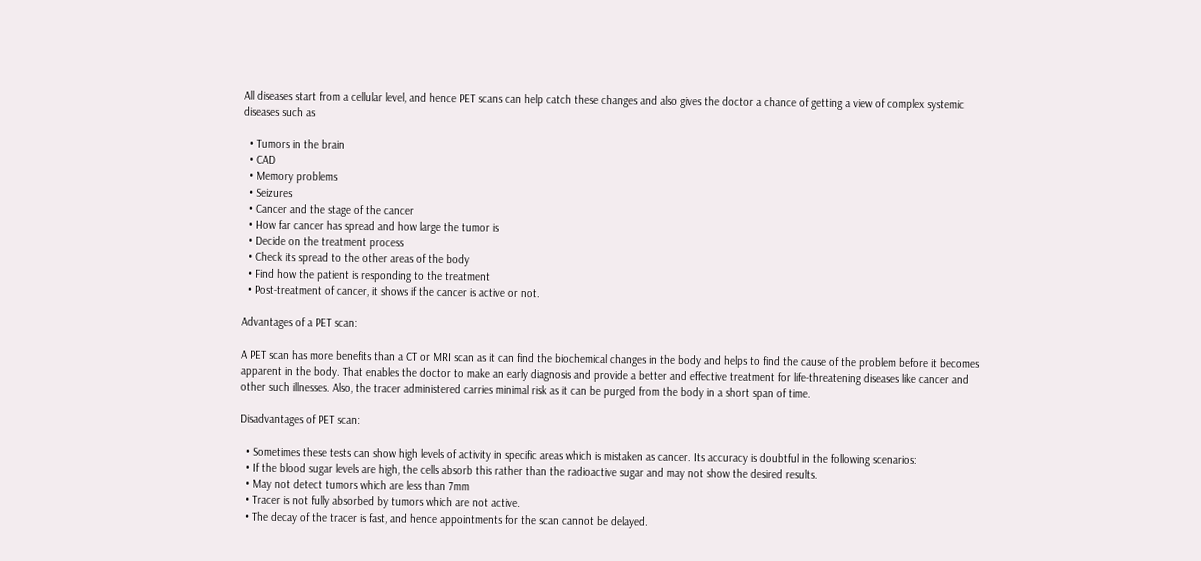All diseases start from a cellular level, and hence PET scans can help catch these changes and also gives the doctor a chance of getting a view of complex systemic diseases such as

  • Tumors in the brain
  • CAD
  • Memory problems
  • Seizures
  • Cancer and the stage of the cancer
  • How far cancer has spread and how large the tumor is
  • Decide on the treatment process
  • Check its spread to the other areas of the body
  • Find how the patient is responding to the treatment
  • Post-treatment of cancer, it shows if the cancer is active or not.

Advantages of a PET scan:

A PET scan has more benefits than a CT or MRI scan as it can find the biochemical changes in the body and helps to find the cause of the problem before it becomes apparent in the body. That enables the doctor to make an early diagnosis and provide a better and effective treatment for life-threatening diseases like cancer and other such illnesses. Also, the tracer administered carries minimal risk as it can be purged from the body in a short span of time.

Disadvantages of PET scan:

  • Sometimes these tests can show high levels of activity in specific areas which is mistaken as cancer. Its accuracy is doubtful in the following scenarios:
  • If the blood sugar levels are high, the cells absorb this rather than the radioactive sugar and may not show the desired results.
  • May not detect tumors which are less than 7mm
  • Tracer is not fully absorbed by tumors which are not active.
  • The decay of the tracer is fast, and hence appointments for the scan cannot be delayed.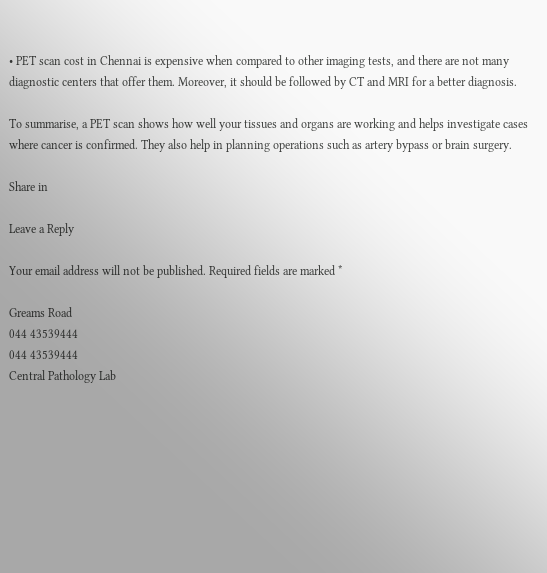• PET scan cost in Chennai is expensive when compared to other imaging tests, and there are not many diagnostic centers that offer them. Moreover, it should be followed by CT and MRI for a better diagnosis.

To summarise, a PET scan shows how well your tissues and organs are working and helps investigate cases where cancer is confirmed. They also help in planning operations such as artery bypass or brain surgery.

Share in

Leave a Reply

Your email address will not be published. Required fields are marked *

Greams Road
044 43539444
044 43539444
Central Pathology Lab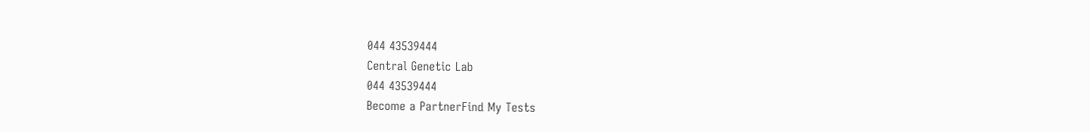044 43539444
Central Genetic Lab
044 43539444
Become a PartnerFind My Tests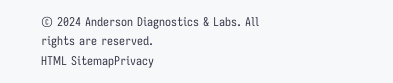© 2024 Anderson Diagnostics & Labs. All rights are reserved.
HTML SitemapPrivacy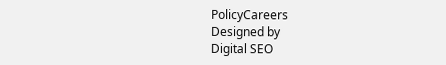PolicyCareers
Designed by
Digital SEO